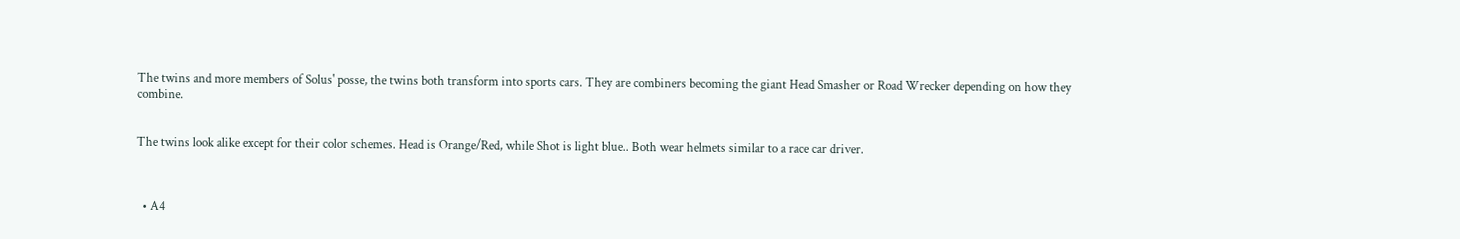The twins and more members of Solus' posse, the twins both transform into sports cars. They are combiners becoming the giant Head Smasher or Road Wrecker depending on how they combine.


The twins look alike except for their color schemes. Head is Orange/Red, while Shot is light blue.. Both wear helmets similar to a race car driver.



  • A4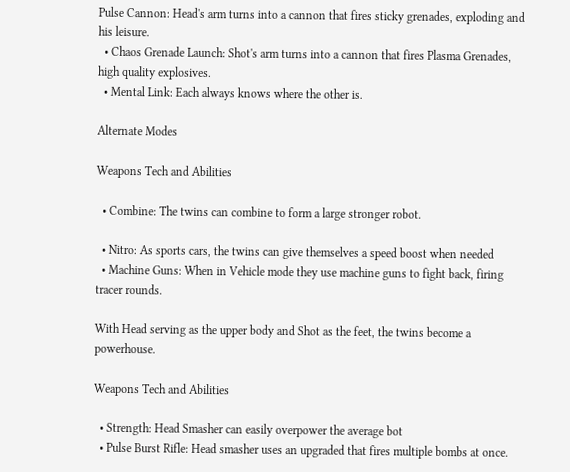Pulse Cannon: Head's arm turns into a cannon that fires sticky grenades, exploding and his leisure.
  • Chaos Grenade Launch: Shot's arm turns into a cannon that fires Plasma Grenades, high quality explosives.
  • Mental Link: Each always knows where the other is.

Alternate Modes

Weapons Tech and Abilities

  • Combine: The twins can combine to form a large stronger robot.

  • Nitro: As sports cars, the twins can give themselves a speed boost when needed
  • Machine Guns: When in Vehicle mode they use machine guns to fight back, firing tracer rounds.

With Head serving as the upper body and Shot as the feet, the twins become a powerhouse.

Weapons Tech and Abilities

  • Strength: Head Smasher can easily overpower the average bot
  • Pulse Burst Rifle: Head smasher uses an upgraded that fires multiple bombs at once.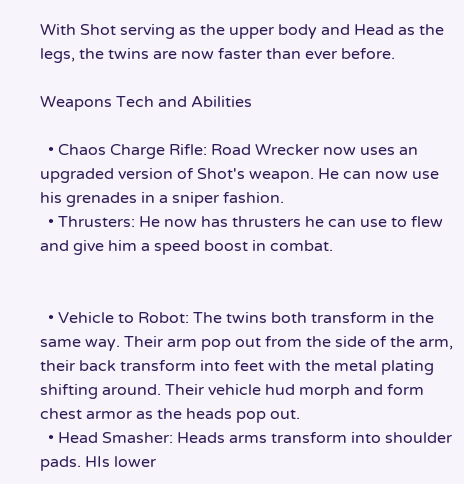With Shot serving as the upper body and Head as the legs, the twins are now faster than ever before.

Weapons Tech and Abilities

  • Chaos Charge Rifle: Road Wrecker now uses an upgraded version of Shot's weapon. He can now use his grenades in a sniper fashion.
  • Thrusters: He now has thrusters he can use to flew and give him a speed boost in combat.


  • Vehicle to Robot: The twins both transform in the same way. Their arm pop out from the side of the arm, their back transform into feet with the metal plating shifting around. Their vehicle hud morph and form chest armor as the heads pop out.
  • Head Smasher: Heads arms transform into shoulder pads. HIs lower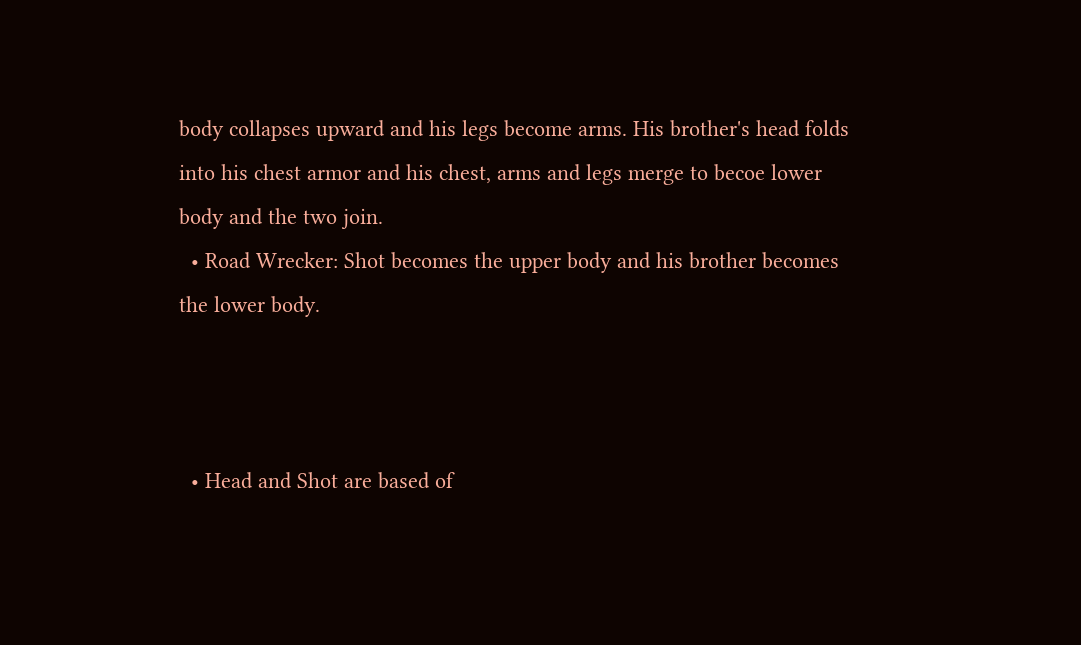body collapses upward and his legs become arms. His brother's head folds into his chest armor and his chest, arms and legs merge to becoe lower body and the two join.
  • Road Wrecker: Shot becomes the upper body and his brother becomes the lower body.



  • Head and Shot are based of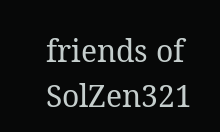friends of SolZen321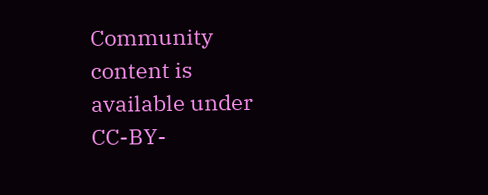Community content is available under CC-BY-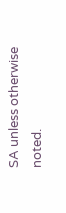SA unless otherwise noted.